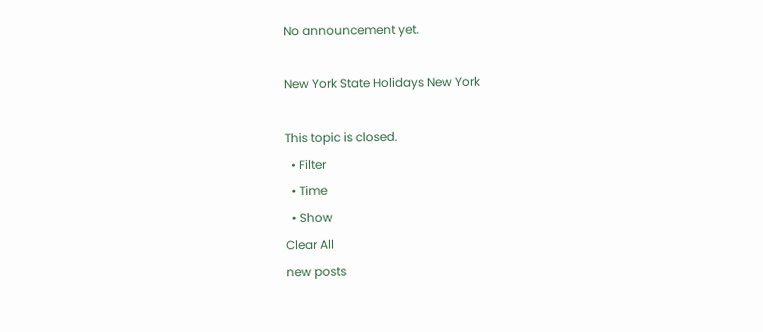No announcement yet.

New York State Holidays New York

This topic is closed.
  • Filter
  • Time
  • Show
Clear All
new posts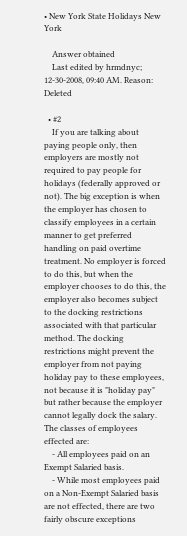• New York State Holidays New York

    Answer obtained
    Last edited by hrmdnyc; 12-30-2008, 09:40 AM. Reason: Deleted

  • #2
    If you are talking about paying people only, then employers are mostly not required to pay people for holidays (federally approved or not). The big exception is when the employer has chosen to classify employees in a certain manner to get preferred handling on paid overtime treatment. No employer is forced to do this, but when the employer chooses to do this, the employer also becomes subject to the docking restrictions associated with that particular method. The docking restrictions might prevent the employer from not paying holiday pay to these employees, not because it is "holiday pay" but rather because the employer cannot legally dock the salary. The classes of employees effected are:
    - All employees paid on an Exempt Salaried basis.
    - While most employees paid on a Non-Exempt Salaried basis are not effected, there are two fairly obscure exceptions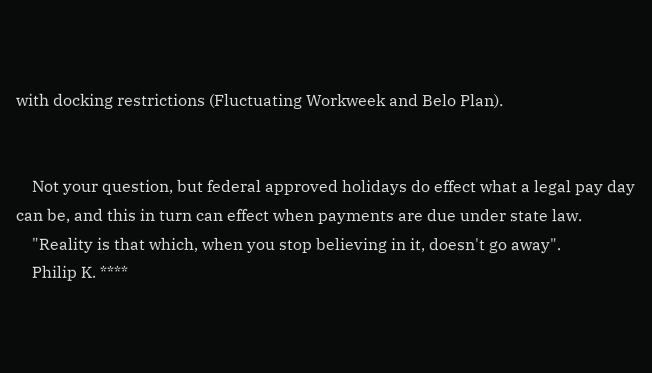with docking restrictions (Fluctuating Workweek and Belo Plan).


    Not your question, but federal approved holidays do effect what a legal pay day can be, and this in turn can effect when payments are due under state law.
    "Reality is that which, when you stop believing in it, doesn't go away".
    Philip K. ****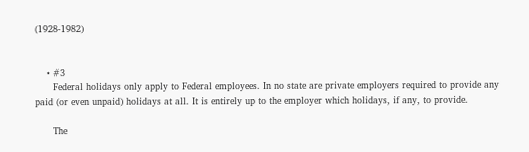(1928-1982)


    • #3
      Federal holidays only apply to Federal employees. In no state are private employers required to provide any paid (or even unpaid) holidays at all. It is entirely up to the employer which holidays, if any, to provide.

      The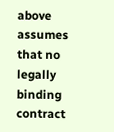above assumes that no legally binding contract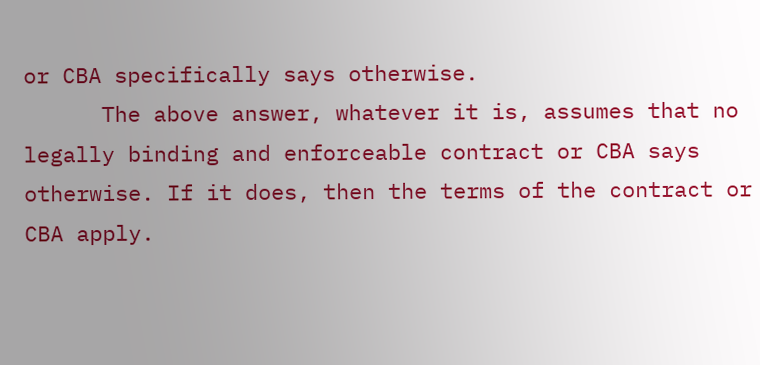or CBA specifically says otherwise.
      The above answer, whatever it is, assumes that no legally binding and enforceable contract or CBA says otherwise. If it does, then the terms of the contract or CBA apply.